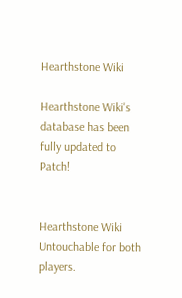Hearthstone Wiki

Hearthstone Wiki's database has been fully updated to Patch!


Hearthstone Wiki
Untouchable for both players.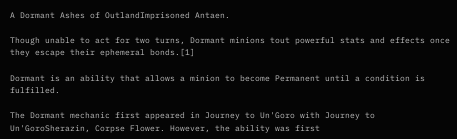A Dormant Ashes of OutlandImprisoned Antaen.

Though unable to act for two turns, Dormant minions tout powerful stats and effects once they escape their ephemeral bonds.[1]

Dormant is an ability that allows a minion to become Permanent until a condition is fulfilled.

The Dormant mechanic first appeared in Journey to Un'Goro with Journey to Un'GoroSherazin, Corpse Flower. However, the ability was first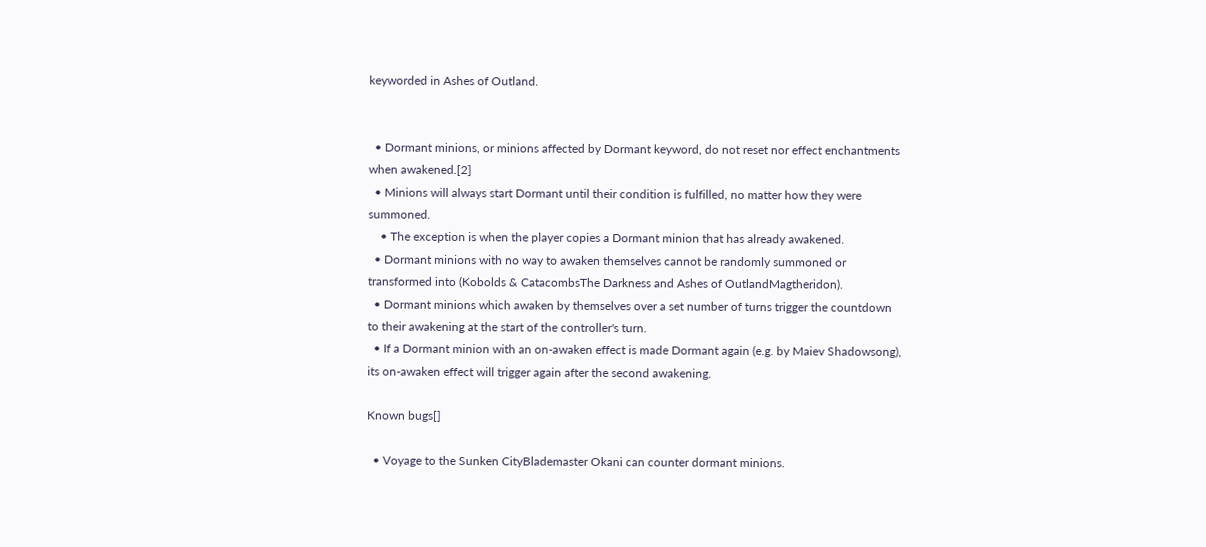keyworded in Ashes of Outland.


  • Dormant minions, or minions affected by Dormant keyword, do not reset nor effect enchantments when awakened.[2]
  • Minions will always start Dormant until their condition is fulfilled, no matter how they were summoned.
    • The exception is when the player copies a Dormant minion that has already awakened.
  • Dormant minions with no way to awaken themselves cannot be randomly summoned or transformed into (Kobolds & CatacombsThe Darkness and Ashes of OutlandMagtheridon).
  • Dormant minions which awaken by themselves over a set number of turns trigger the countdown to their awakening at the start of the controller's turn.
  • If a Dormant minion with an on-awaken effect is made Dormant again (e.g. by Maiev Shadowsong), its on-awaken effect will trigger again after the second awakening.

Known bugs[]

  • Voyage to the Sunken CityBlademaster Okani can counter dormant minions.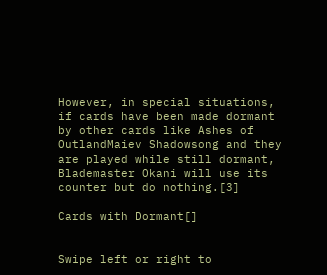However, in special situations, if cards have been made dormant by other cards like Ashes of OutlandMaiev Shadowsong and they are played while still dormant, Blademaster Okani will use its counter but do nothing.[3]

Cards with Dormant[]


Swipe left or right to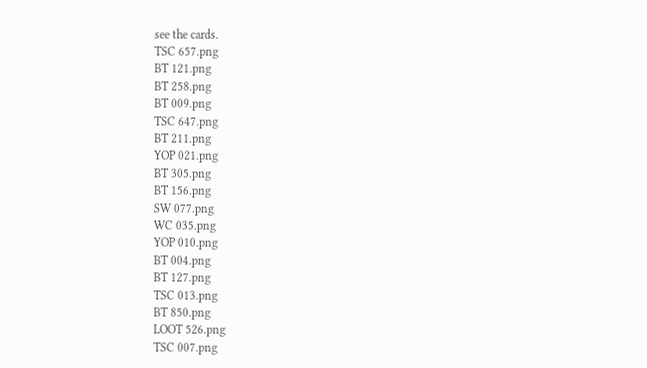see the cards.
TSC 657.png
BT 121.png
BT 258.png
BT 009.png
TSC 647.png
BT 211.png
YOP 021.png
BT 305.png
BT 156.png
SW 077.png
WC 035.png
YOP 010.png
BT 004.png
BT 127.png
TSC 013.png
BT 850.png
LOOT 526.png
TSC 007.png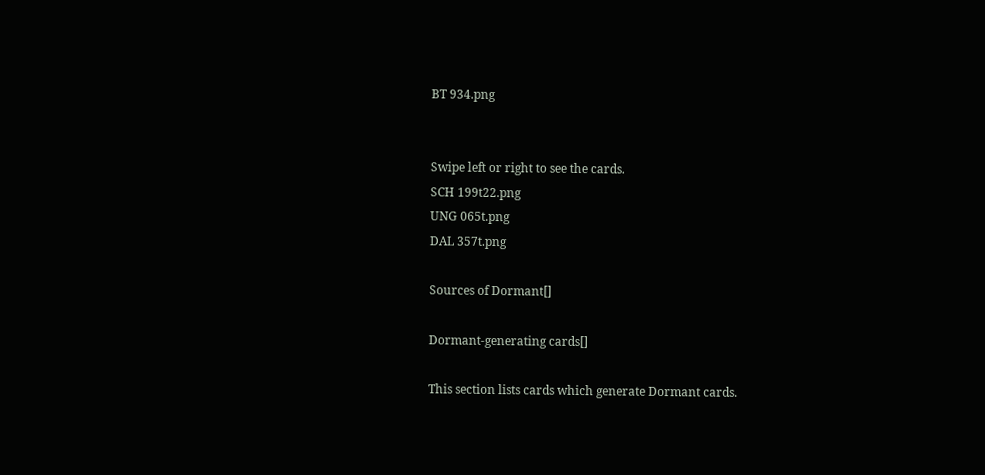BT 934.png


Swipe left or right to see the cards.
SCH 199t22.png
UNG 065t.png
DAL 357t.png

Sources of Dormant[]

Dormant-generating cards[]

This section lists cards which generate Dormant cards.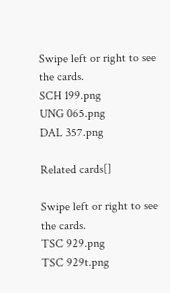Swipe left or right to see the cards.
SCH 199.png
UNG 065.png
DAL 357.png

Related cards[]

Swipe left or right to see the cards.
TSC 929.png
TSC 929t.png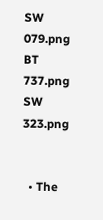SW 079.png
BT 737.png
SW 323.png


  • The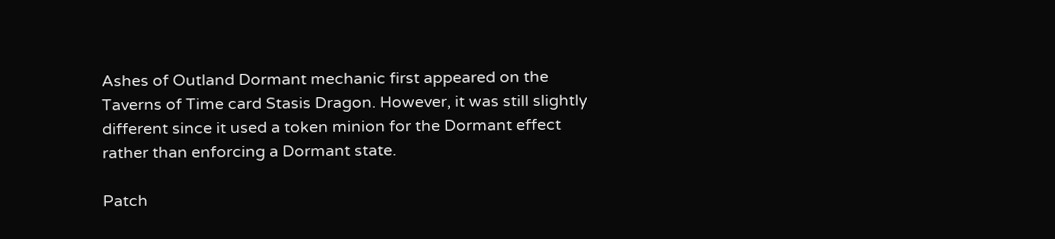Ashes of Outland Dormant mechanic first appeared on the Taverns of Time card Stasis Dragon. However, it was still slightly different since it used a token minion for the Dormant effect rather than enforcing a Dormant state.

Patch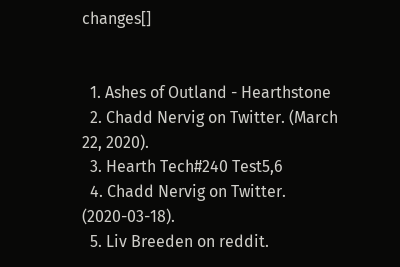changes[]


  1. Ashes of Outland - Hearthstone
  2. Chadd Nervig on Twitter. (March 22, 2020).
  3. Hearth Tech#240 Test5,6
  4. Chadd Nervig on Twitter. (2020-03-18).
  5. Liv Breeden on reddit.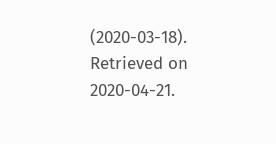(2020-03-18). Retrieved on 2020-04-21.